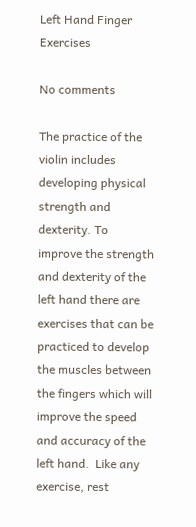Left Hand Finger Exercises

No comments

The practice of the violin includes developing physical strength and dexterity. To improve the strength and dexterity of the left hand there are exercises that can be practiced to develop the muscles between the fingers which will improve the speed and accuracy of the left hand.  Like any exercise, rest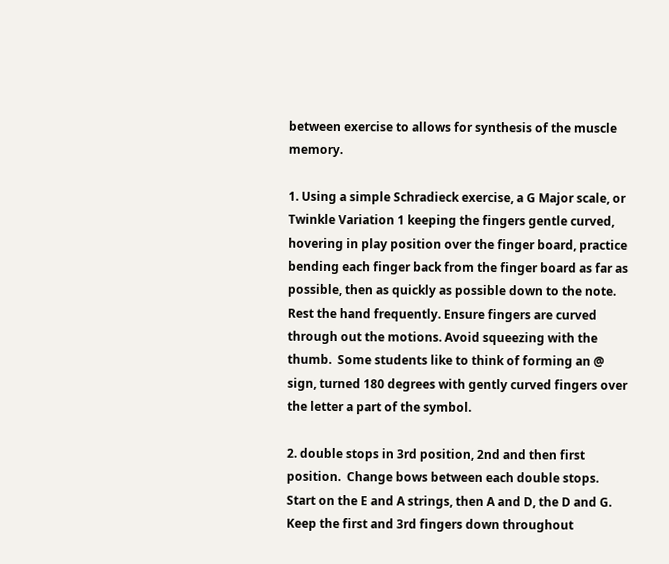between exercise to allows for synthesis of the muscle memory.

1. Using a simple Schradieck exercise, a G Major scale, or Twinkle Variation 1 keeping the fingers gentle curved, hovering in play position over the finger board, practice bending each finger back from the finger board as far as possible, then as quickly as possible down to the note.  Rest the hand frequently. Ensure fingers are curved through out the motions. Avoid squeezing with the thumb.  Some students like to think of forming an @ sign, turned 180 degrees with gently curved fingers over the letter a part of the symbol.

2. double stops in 3rd position, 2nd and then first position.  Change bows between each double stops. Start on the E and A strings, then A and D, the D and G. Keep the first and 3rd fingers down throughout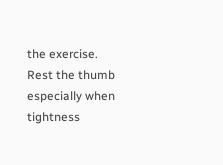the exercise. Rest the thumb especially when tightness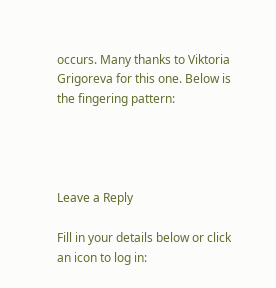occurs. Many thanks to Viktoria Grigoreva for this one. Below is the fingering pattern:




Leave a Reply

Fill in your details below or click an icon to log in: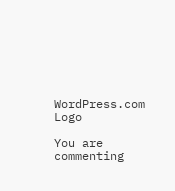WordPress.com Logo

You are commenting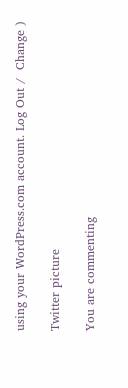using your WordPress.com account. Log Out /  Change )

Twitter picture

You are commenting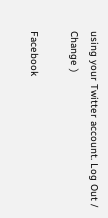using your Twitter account. Log Out /  Change )

Facebook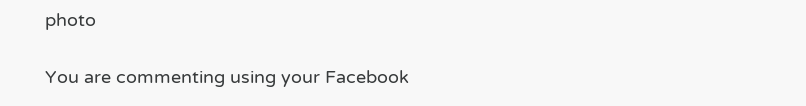photo

You are commenting using your Facebook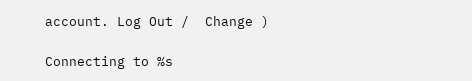account. Log Out /  Change )

Connecting to %s